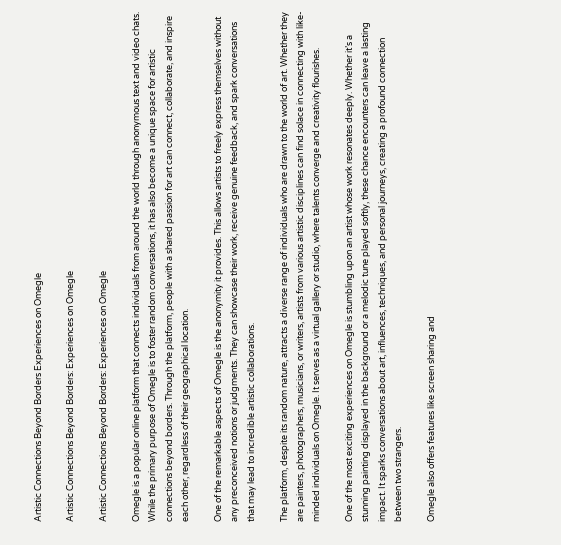Artistic Connections Beyond Borders Experiences on Omegle

Artistic Connections Beyond Borders: Experiences on Omegle

Artistic Connections Beyond Borders: Experiences on Omegle

Omegle is a popular online platform that connects individuals from around the world through anonymous text and video chats. While the primary purpose of Omegle is to foster random conversations, it has also become a unique space for artistic connections beyond borders. Through the platform, people with a shared passion for art can connect, collaborate, and inspire each other, regardless of their geographical location.

One of the remarkable aspects of Omegle is the anonymity it provides. This allows artists to freely express themselves without any preconceived notions or judgments. They can showcase their work, receive genuine feedback, and spark conversations that may lead to incredible artistic collaborations.

The platform, despite its random nature, attracts a diverse range of individuals who are drawn to the world of art. Whether they are painters, photographers, musicians, or writers, artists from various artistic disciplines can find solace in connecting with like-minded individuals on Omegle. It serves as a virtual gallery or studio, where talents converge and creativity flourishes.

One of the most exciting experiences on Omegle is stumbling upon an artist whose work resonates deeply. Whether it’s a stunning painting displayed in the background or a melodic tune played softly, these chance encounters can leave a lasting impact. It sparks conversations about art, influences, techniques, and personal journeys, creating a profound connection between two strangers.

Omegle also offers features like screen sharing and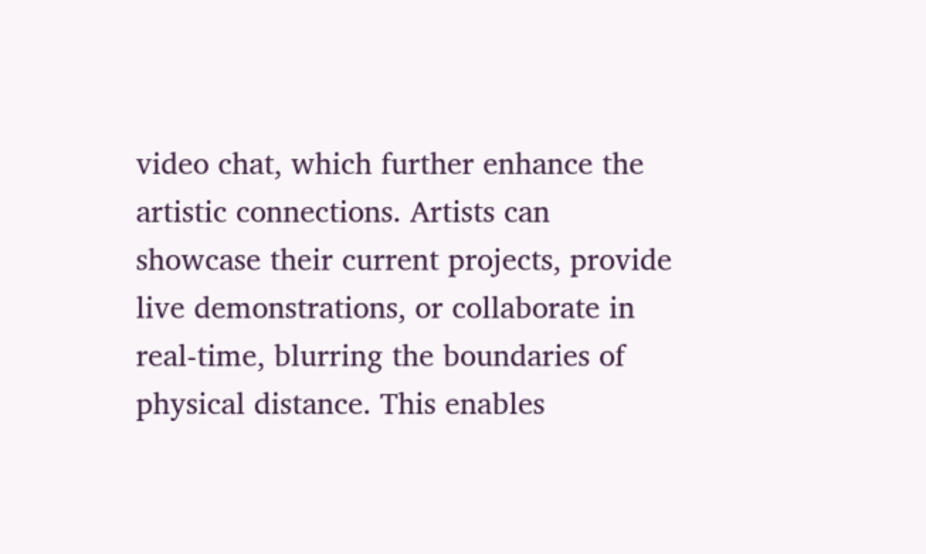video chat, which further enhance the artistic connections. Artists can showcase their current projects, provide live demonstrations, or collaborate in real-time, blurring the boundaries of physical distance. This enables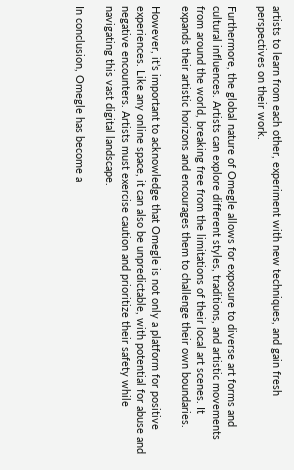artists to learn from each other, experiment with new techniques, and gain fresh perspectives on their work.

Furthermore, the global nature of Omegle allows for exposure to diverse art forms and cultural influences. Artists can explore different styles, traditions, and artistic movements from around the world, breaking free from the limitations of their local art scenes. It expands their artistic horizons and encourages them to challenge their own boundaries.

However, it’s important to acknowledge that Omegle is not only a platform for positive experiences. Like any online space, it can also be unpredictable, with potential for abuse and negative encounters. Artists must exercise caution and prioritize their safety while navigating this vast digital landscape.

In conclusion, Omegle has become a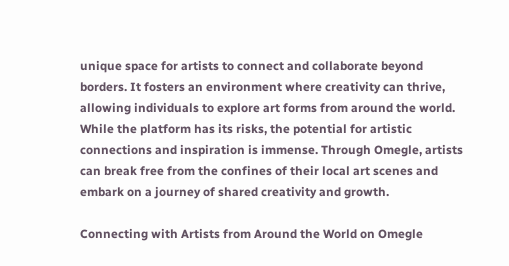unique space for artists to connect and collaborate beyond borders. It fosters an environment where creativity can thrive, allowing individuals to explore art forms from around the world. While the platform has its risks, the potential for artistic connections and inspiration is immense. Through Omegle, artists can break free from the confines of their local art scenes and embark on a journey of shared creativity and growth.

Connecting with Artists from Around the World on Omegle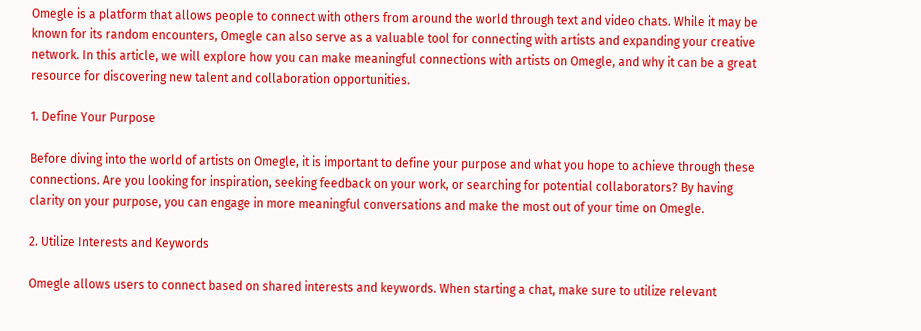Omegle is a platform that allows people to connect with others from around the world through text and video chats. While it may be known for its random encounters, Omegle can also serve as a valuable tool for connecting with artists and expanding your creative network. In this article, we will explore how you can make meaningful connections with artists on Omegle, and why it can be a great resource for discovering new talent and collaboration opportunities.

1. Define Your Purpose

Before diving into the world of artists on Omegle, it is important to define your purpose and what you hope to achieve through these connections. Are you looking for inspiration, seeking feedback on your work, or searching for potential collaborators? By having clarity on your purpose, you can engage in more meaningful conversations and make the most out of your time on Omegle.

2. Utilize Interests and Keywords

Omegle allows users to connect based on shared interests and keywords. When starting a chat, make sure to utilize relevant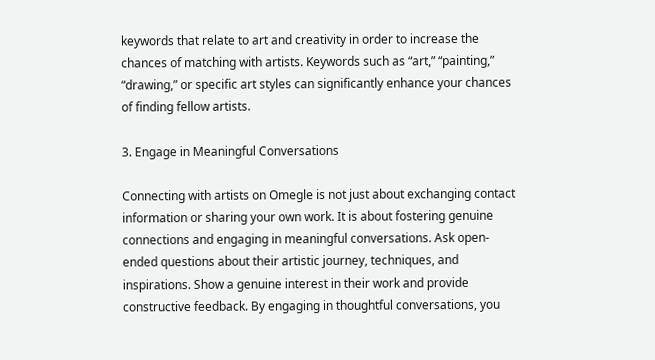keywords that relate to art and creativity in order to increase the chances of matching with artists. Keywords such as “art,” “painting,” “drawing,” or specific art styles can significantly enhance your chances of finding fellow artists.

3. Engage in Meaningful Conversations

Connecting with artists on Omegle is not just about exchanging contact information or sharing your own work. It is about fostering genuine connections and engaging in meaningful conversations. Ask open-ended questions about their artistic journey, techniques, and inspirations. Show a genuine interest in their work and provide constructive feedback. By engaging in thoughtful conversations, you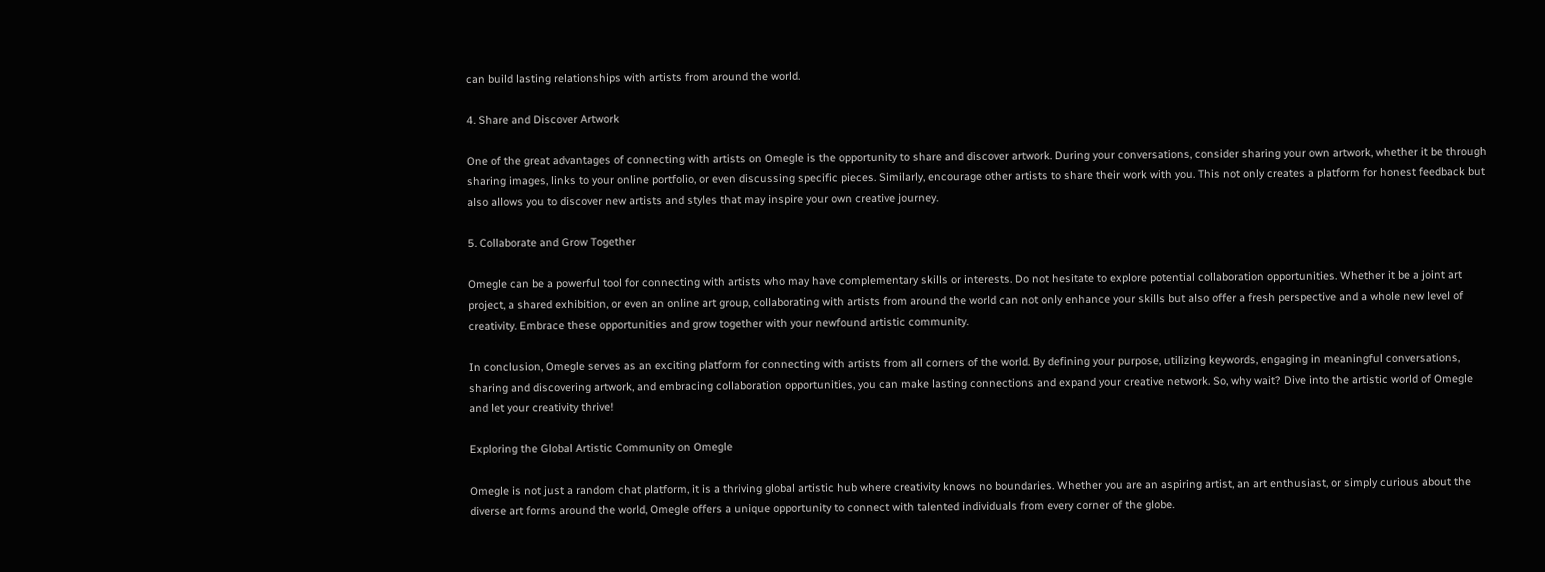can build lasting relationships with artists from around the world.

4. Share and Discover Artwork

One of the great advantages of connecting with artists on Omegle is the opportunity to share and discover artwork. During your conversations, consider sharing your own artwork, whether it be through sharing images, links to your online portfolio, or even discussing specific pieces. Similarly, encourage other artists to share their work with you. This not only creates a platform for honest feedback but also allows you to discover new artists and styles that may inspire your own creative journey.

5. Collaborate and Grow Together

Omegle can be a powerful tool for connecting with artists who may have complementary skills or interests. Do not hesitate to explore potential collaboration opportunities. Whether it be a joint art project, a shared exhibition, or even an online art group, collaborating with artists from around the world can not only enhance your skills but also offer a fresh perspective and a whole new level of creativity. Embrace these opportunities and grow together with your newfound artistic community.

In conclusion, Omegle serves as an exciting platform for connecting with artists from all corners of the world. By defining your purpose, utilizing keywords, engaging in meaningful conversations, sharing and discovering artwork, and embracing collaboration opportunities, you can make lasting connections and expand your creative network. So, why wait? Dive into the artistic world of Omegle and let your creativity thrive!

Exploring the Global Artistic Community on Omegle

Omegle is not just a random chat platform, it is a thriving global artistic hub where creativity knows no boundaries. Whether you are an aspiring artist, an art enthusiast, or simply curious about the diverse art forms around the world, Omegle offers a unique opportunity to connect with talented individuals from every corner of the globe.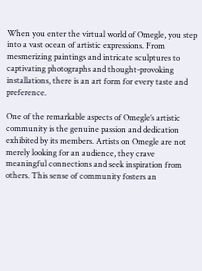When you enter the virtual world of Omegle, you step into a vast ocean of artistic expressions. From mesmerizing paintings and intricate sculptures to captivating photographs and thought-provoking installations, there is an art form for every taste and preference.

One of the remarkable aspects of Omegle’s artistic community is the genuine passion and dedication exhibited by its members. Artists on Omegle are not merely looking for an audience, they crave meaningful connections and seek inspiration from others. This sense of community fosters an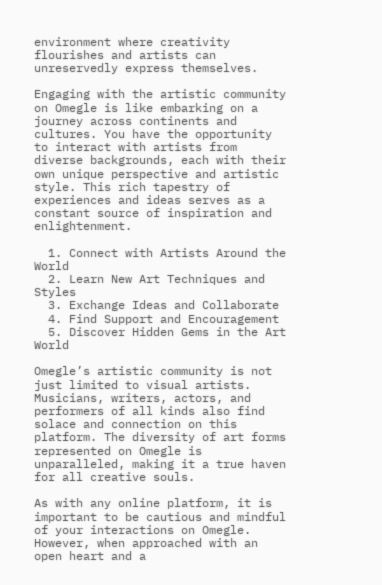environment where creativity flourishes and artists can unreservedly express themselves.

Engaging with the artistic community on Omegle is like embarking on a journey across continents and cultures. You have the opportunity to interact with artists from diverse backgrounds, each with their own unique perspective and artistic style. This rich tapestry of experiences and ideas serves as a constant source of inspiration and enlightenment.

  1. Connect with Artists Around the World
  2. Learn New Art Techniques and Styles
  3. Exchange Ideas and Collaborate
  4. Find Support and Encouragement
  5. Discover Hidden Gems in the Art World

Omegle’s artistic community is not just limited to visual artists. Musicians, writers, actors, and performers of all kinds also find solace and connection on this platform. The diversity of art forms represented on Omegle is unparalleled, making it a true haven for all creative souls.

As with any online platform, it is important to be cautious and mindful of your interactions on Omegle. However, when approached with an open heart and a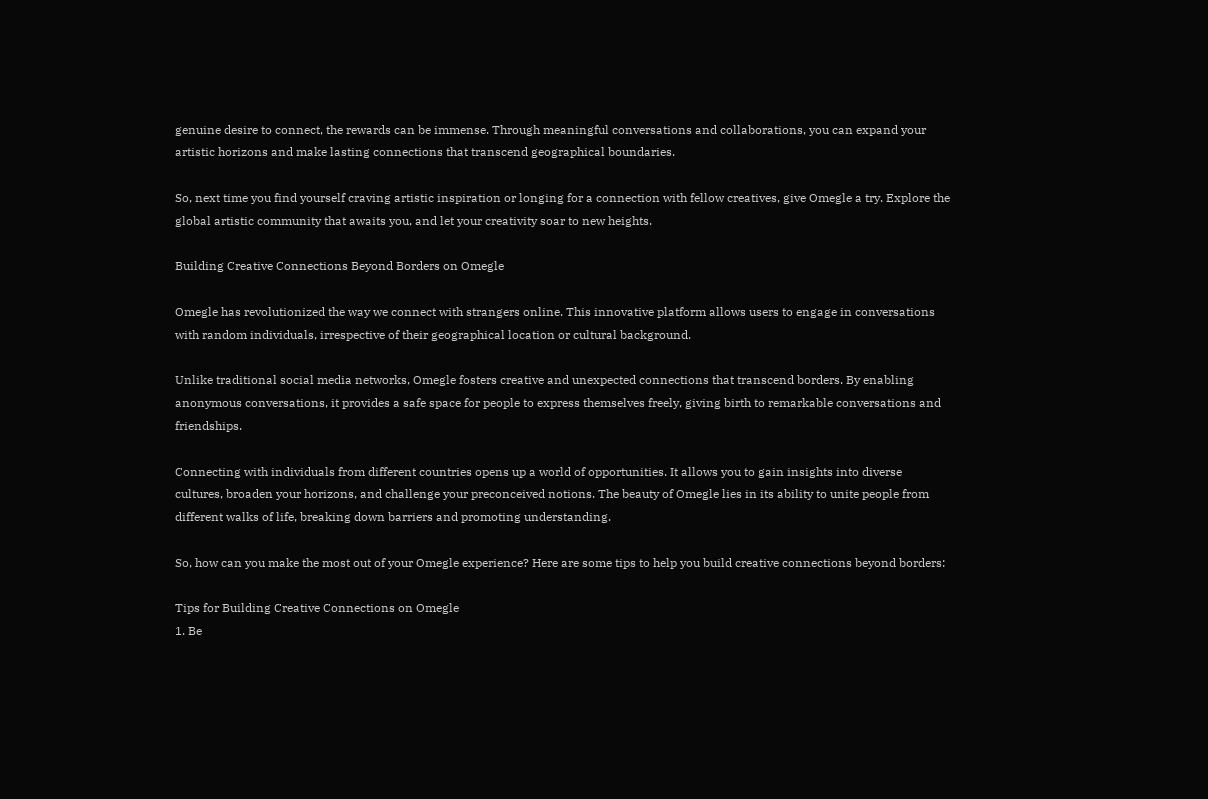genuine desire to connect, the rewards can be immense. Through meaningful conversations and collaborations, you can expand your artistic horizons and make lasting connections that transcend geographical boundaries.

So, next time you find yourself craving artistic inspiration or longing for a connection with fellow creatives, give Omegle a try. Explore the global artistic community that awaits you, and let your creativity soar to new heights.

Building Creative Connections Beyond Borders on Omegle

Omegle has revolutionized the way we connect with strangers online. This innovative platform allows users to engage in conversations with random individuals, irrespective of their geographical location or cultural background.

Unlike traditional social media networks, Omegle fosters creative and unexpected connections that transcend borders. By enabling anonymous conversations, it provides a safe space for people to express themselves freely, giving birth to remarkable conversations and friendships.

Connecting with individuals from different countries opens up a world of opportunities. It allows you to gain insights into diverse cultures, broaden your horizons, and challenge your preconceived notions. The beauty of Omegle lies in its ability to unite people from different walks of life, breaking down barriers and promoting understanding.

So, how can you make the most out of your Omegle experience? Here are some tips to help you build creative connections beyond borders:

Tips for Building Creative Connections on Omegle
1. Be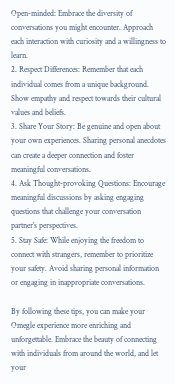Open-minded: Embrace the diversity of conversations you might encounter. Approach each interaction with curiosity and a willingness to learn.
2. Respect Differences: Remember that each individual comes from a unique background. Show empathy and respect towards their cultural values and beliefs.
3. Share Your Story: Be genuine and open about your own experiences. Sharing personal anecdotes can create a deeper connection and foster meaningful conversations.
4. Ask Thought-provoking Questions: Encourage meaningful discussions by asking engaging questions that challenge your conversation partner’s perspectives.
5. Stay Safe: While enjoying the freedom to connect with strangers, remember to prioritize your safety. Avoid sharing personal information or engaging in inappropriate conversations.

By following these tips, you can make your Omegle experience more enriching and unforgettable. Embrace the beauty of connecting with individuals from around the world, and let your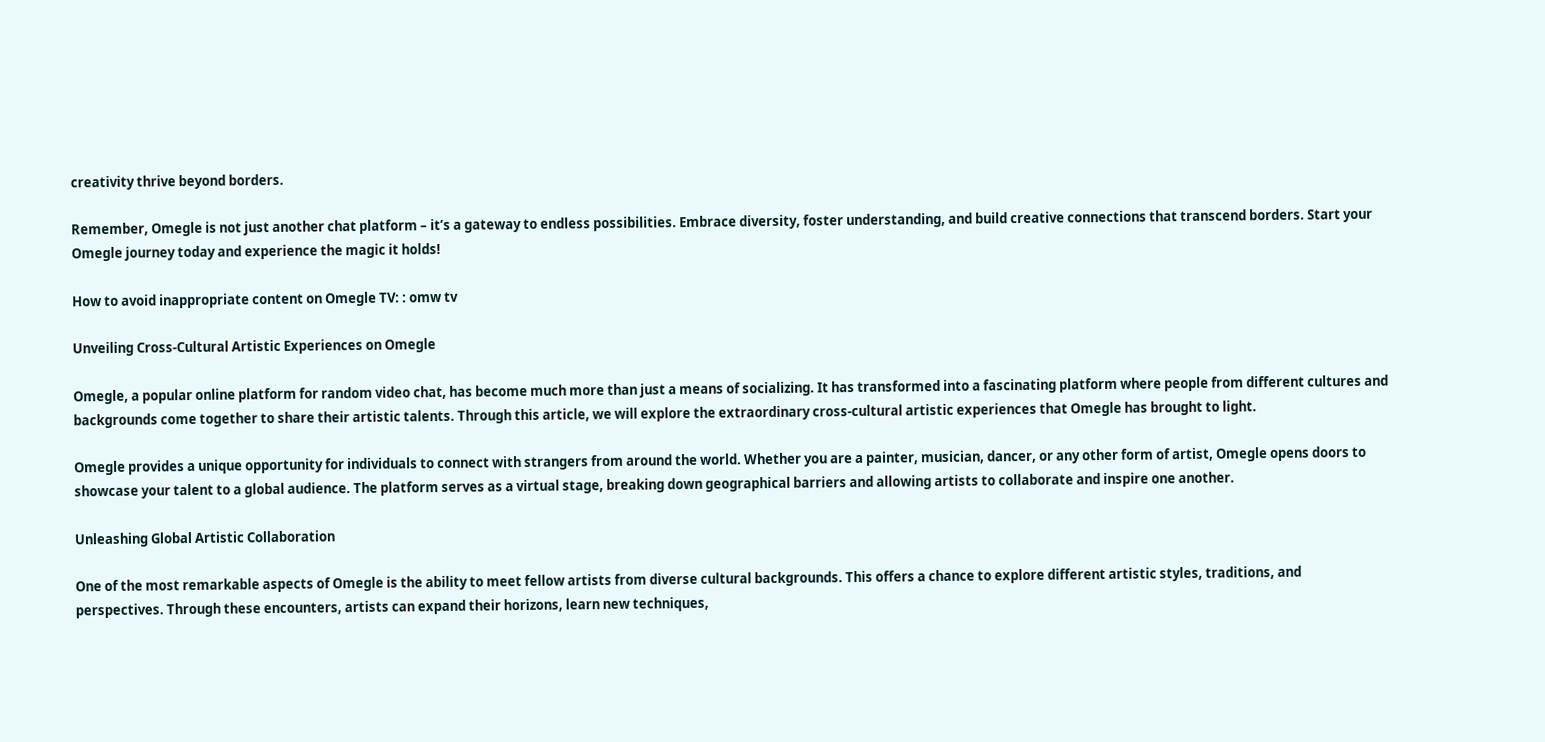creativity thrive beyond borders.

Remember, Omegle is not just another chat platform – it’s a gateway to endless possibilities. Embrace diversity, foster understanding, and build creative connections that transcend borders. Start your Omegle journey today and experience the magic it holds!

How to avoid inappropriate content on Omegle TV: : omw tv

Unveiling Cross-Cultural Artistic Experiences on Omegle

Omegle, a popular online platform for random video chat, has become much more than just a means of socializing. It has transformed into a fascinating platform where people from different cultures and backgrounds come together to share their artistic talents. Through this article, we will explore the extraordinary cross-cultural artistic experiences that Omegle has brought to light.

Omegle provides a unique opportunity for individuals to connect with strangers from around the world. Whether you are a painter, musician, dancer, or any other form of artist, Omegle opens doors to showcase your talent to a global audience. The platform serves as a virtual stage, breaking down geographical barriers and allowing artists to collaborate and inspire one another.

Unleashing Global Artistic Collaboration

One of the most remarkable aspects of Omegle is the ability to meet fellow artists from diverse cultural backgrounds. This offers a chance to explore different artistic styles, traditions, and perspectives. Through these encounters, artists can expand their horizons, learn new techniques,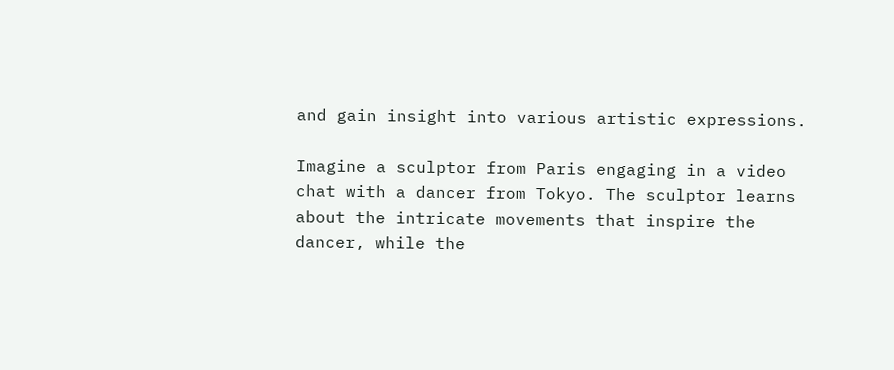and gain insight into various artistic expressions.

Imagine a sculptor from Paris engaging in a video chat with a dancer from Tokyo. The sculptor learns about the intricate movements that inspire the dancer, while the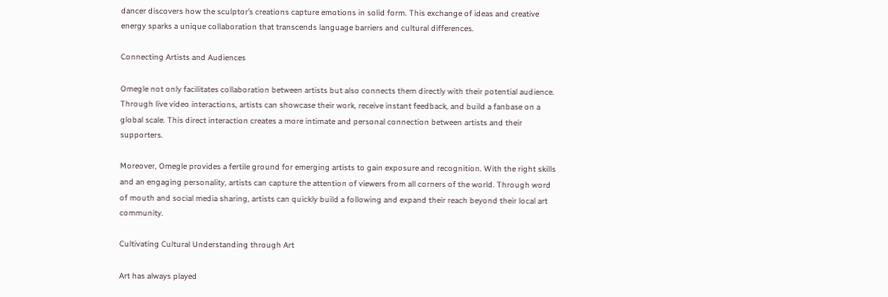dancer discovers how the sculptor’s creations capture emotions in solid form. This exchange of ideas and creative energy sparks a unique collaboration that transcends language barriers and cultural differences.

Connecting Artists and Audiences

Omegle not only facilitates collaboration between artists but also connects them directly with their potential audience. Through live video interactions, artists can showcase their work, receive instant feedback, and build a fanbase on a global scale. This direct interaction creates a more intimate and personal connection between artists and their supporters.

Moreover, Omegle provides a fertile ground for emerging artists to gain exposure and recognition. With the right skills and an engaging personality, artists can capture the attention of viewers from all corners of the world. Through word of mouth and social media sharing, artists can quickly build a following and expand their reach beyond their local art community.

Cultivating Cultural Understanding through Art

Art has always played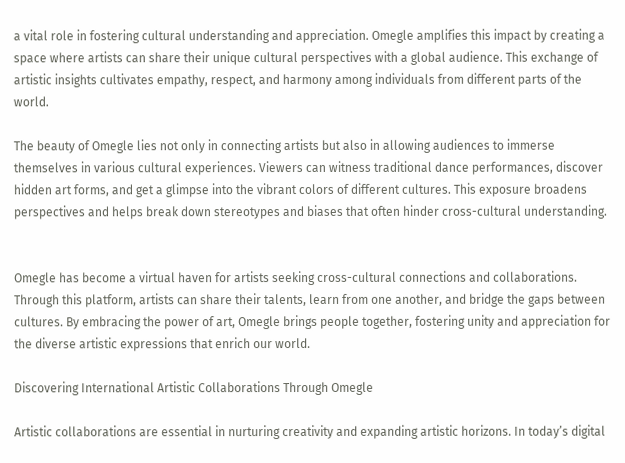a vital role in fostering cultural understanding and appreciation. Omegle amplifies this impact by creating a space where artists can share their unique cultural perspectives with a global audience. This exchange of artistic insights cultivates empathy, respect, and harmony among individuals from different parts of the world.

The beauty of Omegle lies not only in connecting artists but also in allowing audiences to immerse themselves in various cultural experiences. Viewers can witness traditional dance performances, discover hidden art forms, and get a glimpse into the vibrant colors of different cultures. This exposure broadens perspectives and helps break down stereotypes and biases that often hinder cross-cultural understanding.


Omegle has become a virtual haven for artists seeking cross-cultural connections and collaborations. Through this platform, artists can share their talents, learn from one another, and bridge the gaps between cultures. By embracing the power of art, Omegle brings people together, fostering unity and appreciation for the diverse artistic expressions that enrich our world.

Discovering International Artistic Collaborations Through Omegle

Artistic collaborations are essential in nurturing creativity and expanding artistic horizons. In today’s digital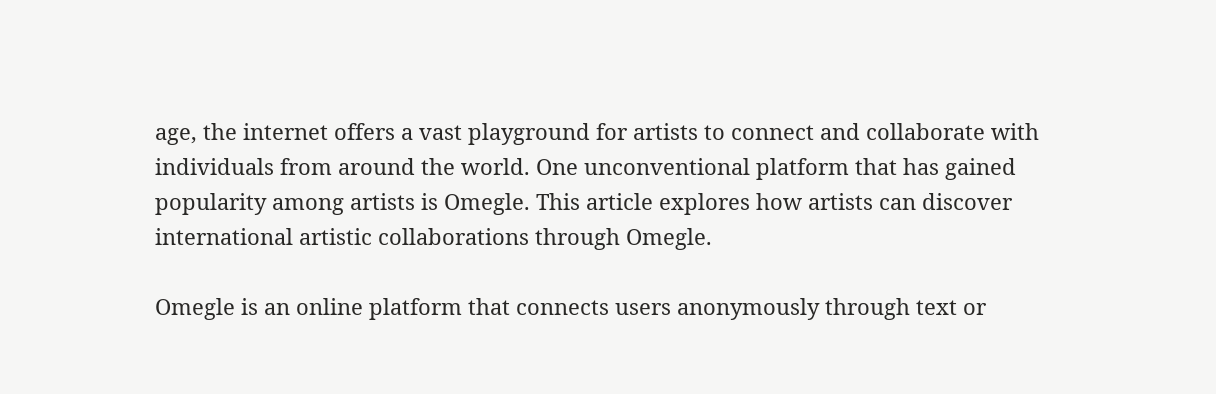age, the internet offers a vast playground for artists to connect and collaborate with individuals from around the world. One unconventional platform that has gained popularity among artists is Omegle. This article explores how artists can discover international artistic collaborations through Omegle.

Omegle is an online platform that connects users anonymously through text or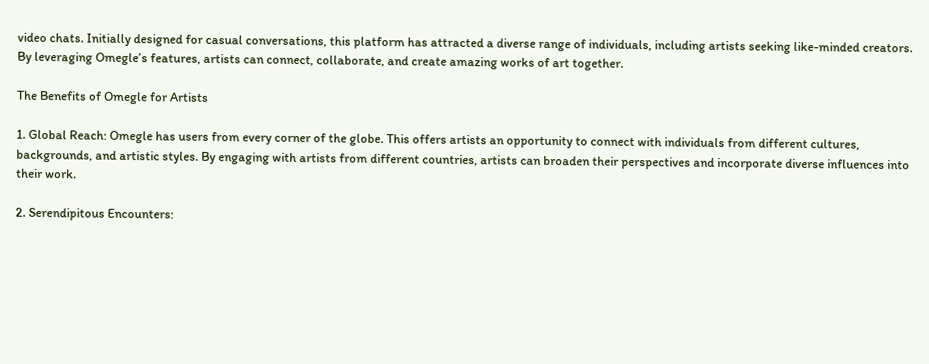video chats. Initially designed for casual conversations, this platform has attracted a diverse range of individuals, including artists seeking like-minded creators. By leveraging Omegle’s features, artists can connect, collaborate, and create amazing works of art together.

The Benefits of Omegle for Artists

1. Global Reach: Omegle has users from every corner of the globe. This offers artists an opportunity to connect with individuals from different cultures, backgrounds, and artistic styles. By engaging with artists from different countries, artists can broaden their perspectives and incorporate diverse influences into their work.

2. Serendipitous Encounters: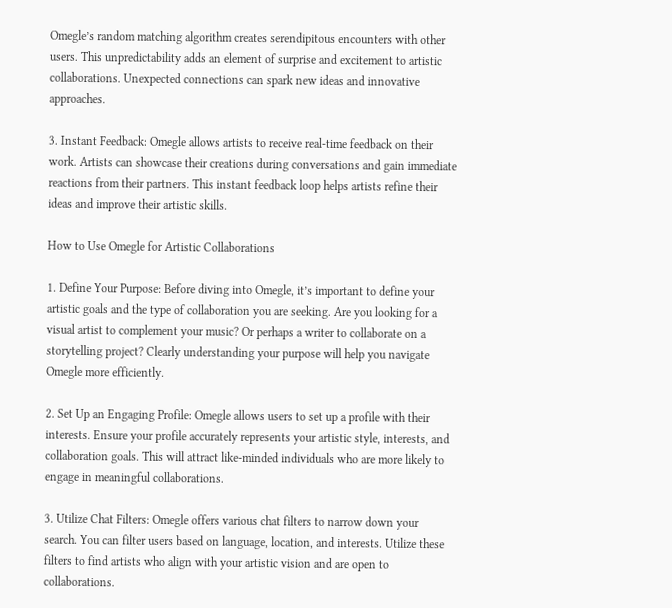Omegle’s random matching algorithm creates serendipitous encounters with other users. This unpredictability adds an element of surprise and excitement to artistic collaborations. Unexpected connections can spark new ideas and innovative approaches.

3. Instant Feedback: Omegle allows artists to receive real-time feedback on their work. Artists can showcase their creations during conversations and gain immediate reactions from their partners. This instant feedback loop helps artists refine their ideas and improve their artistic skills.

How to Use Omegle for Artistic Collaborations

1. Define Your Purpose: Before diving into Omegle, it’s important to define your artistic goals and the type of collaboration you are seeking. Are you looking for a visual artist to complement your music? Or perhaps a writer to collaborate on a storytelling project? Clearly understanding your purpose will help you navigate Omegle more efficiently.

2. Set Up an Engaging Profile: Omegle allows users to set up a profile with their interests. Ensure your profile accurately represents your artistic style, interests, and collaboration goals. This will attract like-minded individuals who are more likely to engage in meaningful collaborations.

3. Utilize Chat Filters: Omegle offers various chat filters to narrow down your search. You can filter users based on language, location, and interests. Utilize these filters to find artists who align with your artistic vision and are open to collaborations.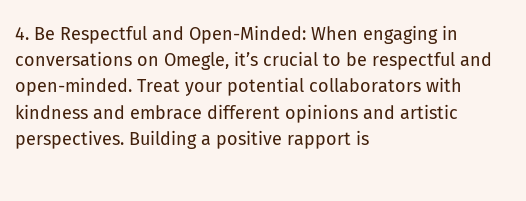4. Be Respectful and Open-Minded: When engaging in conversations on Omegle, it’s crucial to be respectful and open-minded. Treat your potential collaborators with kindness and embrace different opinions and artistic perspectives. Building a positive rapport is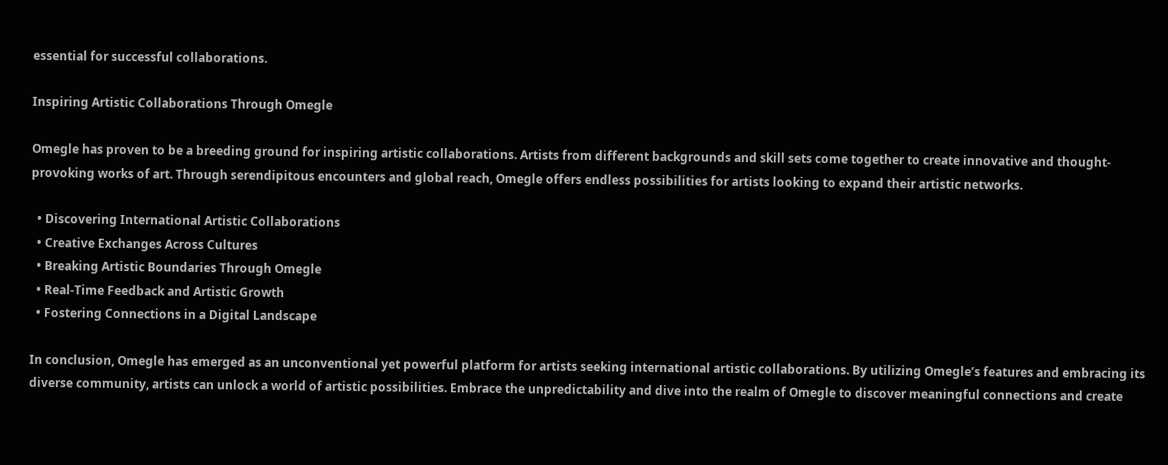essential for successful collaborations.

Inspiring Artistic Collaborations Through Omegle

Omegle has proven to be a breeding ground for inspiring artistic collaborations. Artists from different backgrounds and skill sets come together to create innovative and thought-provoking works of art. Through serendipitous encounters and global reach, Omegle offers endless possibilities for artists looking to expand their artistic networks.

  • Discovering International Artistic Collaborations
  • Creative Exchanges Across Cultures
  • Breaking Artistic Boundaries Through Omegle
  • Real-Time Feedback and Artistic Growth
  • Fostering Connections in a Digital Landscape

In conclusion, Omegle has emerged as an unconventional yet powerful platform for artists seeking international artistic collaborations. By utilizing Omegle’s features and embracing its diverse community, artists can unlock a world of artistic possibilities. Embrace the unpredictability and dive into the realm of Omegle to discover meaningful connections and create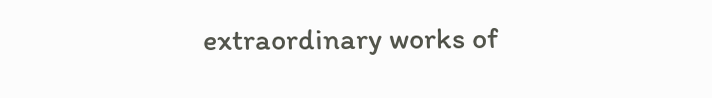extraordinary works of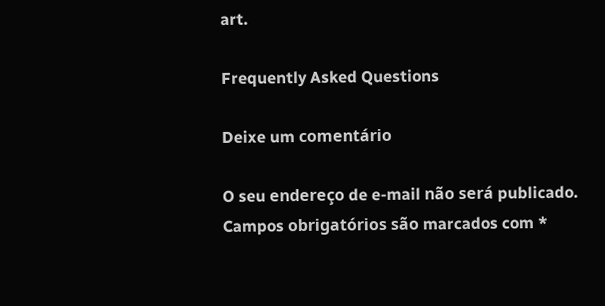art.

Frequently Asked Questions

Deixe um comentário

O seu endereço de e-mail não será publicado. Campos obrigatórios são marcados com *